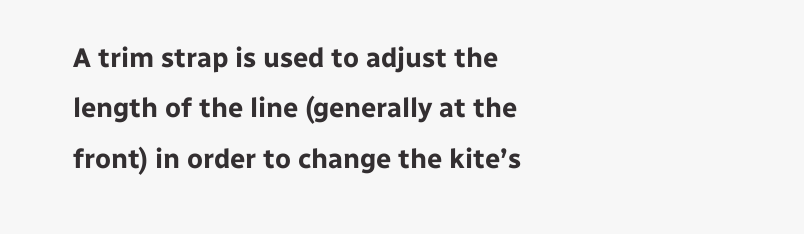A trim strap is used to adjust the length of the line (generally at the front) in order to change the kite’s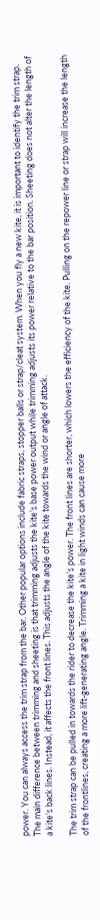power. You can always access the trim strap from the bar. Other popular options include fabric straps, stopper balls or strap/cleat system. When you fly a new kite, it is important to identify the trim strap. The main difference between trimming and sheeting is that trimming adjusts the kite’s base power output while trimming adjusts its power relative to the bar position. Sheeting does not alter the length of a kite’s back lines. Instead, it affects the front lines. This adjusts the angle of the kite towards the wind or angle of attack.

The trim strap can be pulled in towards the rider to decrease the kite’s power. The front lines are shorter, which lowers the efficiency of the kite. Pulling on the repower line or strap will increase the length of the frontlines, creating a more lift-generating angle. Trimming a kite in light winds can cause more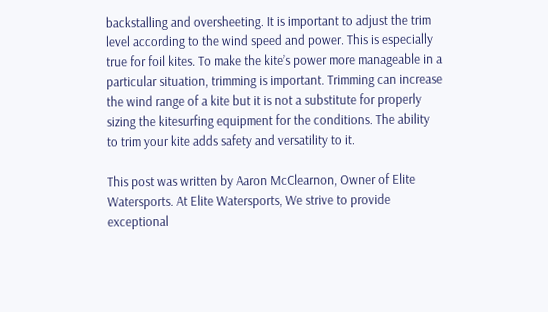backstalling and oversheeting. It is important to adjust the trim level according to the wind speed and power. This is especially true for foil kites. To make the kite’s power more manageable in a particular situation, trimming is important. Trimming can increase the wind range of a kite but it is not a substitute for properly sizing the kitesurfing equipment for the conditions. The ability to trim your kite adds safety and versatility to it.

This post was written by Aaron McClearnon, Owner of Elite Watersports. At Elite Watersports, We strive to provide exceptional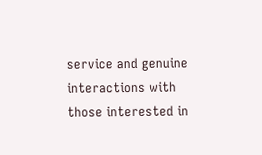service and genuine interactions with those interested in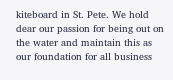kiteboard in St. Pete. We hold dear our passion for being out on the water and maintain this as our foundation for all business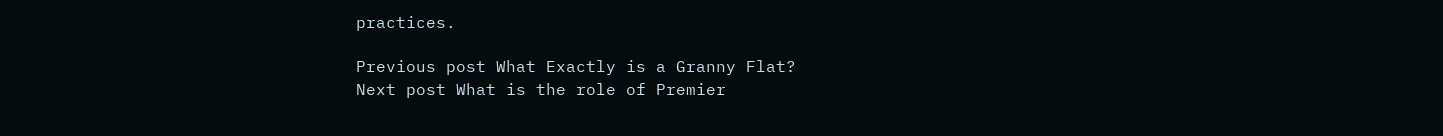practices.

Previous post What Exactly is a Granny Flat?
Next post What is the role of Premier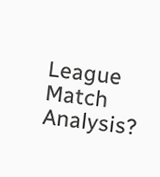League Match Analysis?